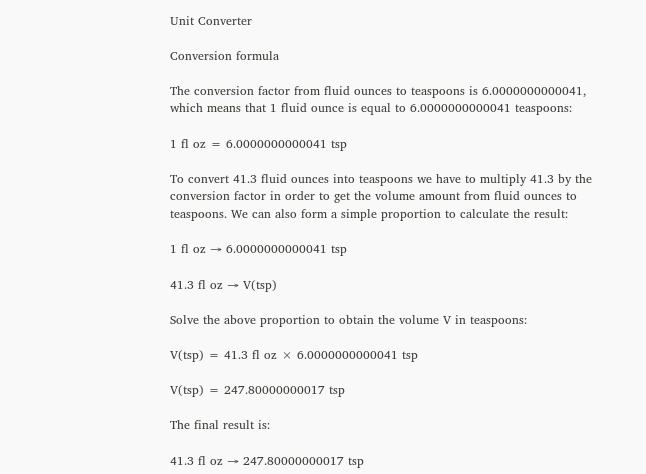Unit Converter

Conversion formula

The conversion factor from fluid ounces to teaspoons is 6.0000000000041, which means that 1 fluid ounce is equal to 6.0000000000041 teaspoons:

1 fl oz = 6.0000000000041 tsp

To convert 41.3 fluid ounces into teaspoons we have to multiply 41.3 by the conversion factor in order to get the volume amount from fluid ounces to teaspoons. We can also form a simple proportion to calculate the result:

1 fl oz → 6.0000000000041 tsp

41.3 fl oz → V(tsp)

Solve the above proportion to obtain the volume V in teaspoons:

V(tsp) = 41.3 fl oz × 6.0000000000041 tsp

V(tsp) = 247.80000000017 tsp

The final result is:

41.3 fl oz → 247.80000000017 tsp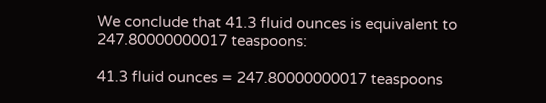We conclude that 41.3 fluid ounces is equivalent to 247.80000000017 teaspoons:

41.3 fluid ounces = 247.80000000017 teaspoons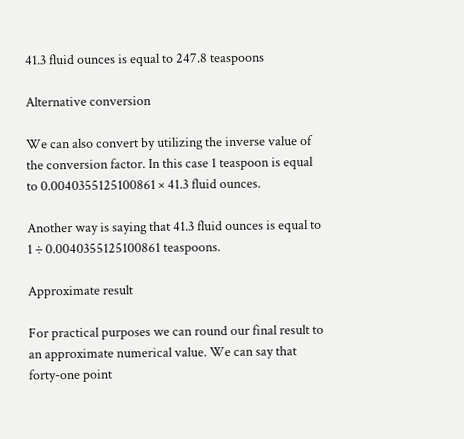41.3 fluid ounces is equal to 247.8 teaspoons

Alternative conversion

We can also convert by utilizing the inverse value of the conversion factor. In this case 1 teaspoon is equal to 0.0040355125100861 × 41.3 fluid ounces.

Another way is saying that 41.3 fluid ounces is equal to 1 ÷ 0.0040355125100861 teaspoons.

Approximate result

For practical purposes we can round our final result to an approximate numerical value. We can say that forty-one point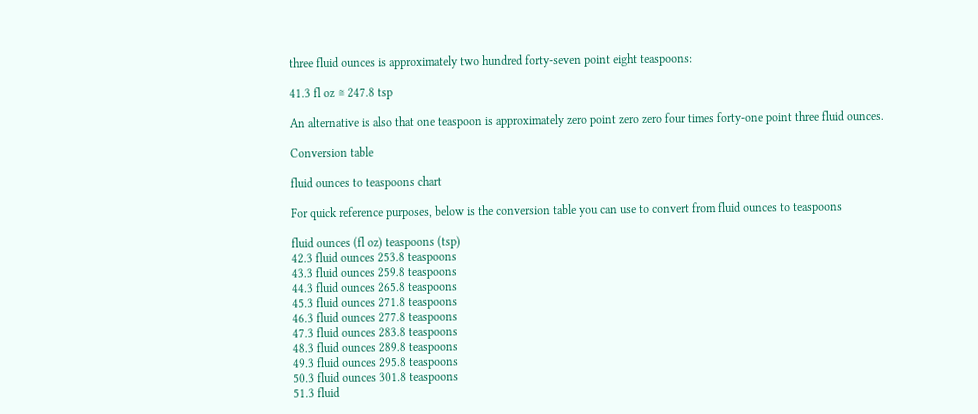three fluid ounces is approximately two hundred forty-seven point eight teaspoons:

41.3 fl oz ≅ 247.8 tsp

An alternative is also that one teaspoon is approximately zero point zero zero four times forty-one point three fluid ounces.

Conversion table

fluid ounces to teaspoons chart

For quick reference purposes, below is the conversion table you can use to convert from fluid ounces to teaspoons

fluid ounces (fl oz) teaspoons (tsp)
42.3 fluid ounces 253.8 teaspoons
43.3 fluid ounces 259.8 teaspoons
44.3 fluid ounces 265.8 teaspoons
45.3 fluid ounces 271.8 teaspoons
46.3 fluid ounces 277.8 teaspoons
47.3 fluid ounces 283.8 teaspoons
48.3 fluid ounces 289.8 teaspoons
49.3 fluid ounces 295.8 teaspoons
50.3 fluid ounces 301.8 teaspoons
51.3 fluid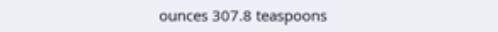ounces 307.8 teaspoons